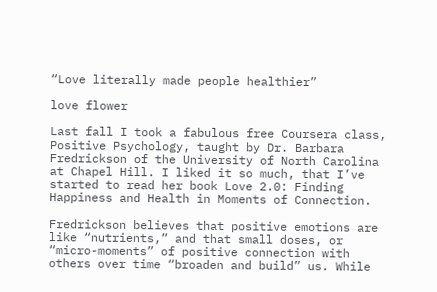“Love literally made people healthier”

love flower

Last fall I took a fabulous free Coursera class, Positive Psychology, taught by Dr. Barbara Fredrickson of the University of North Carolina at Chapel Hill. I liked it so much, that I’ve started to read her book Love 2.0: Finding Happiness and Health in Moments of Connection.

Fredrickson believes that positive emotions are like “nutrients,” and that small doses, or “micro-moments” of positive connection with others over time “broaden and build” us. While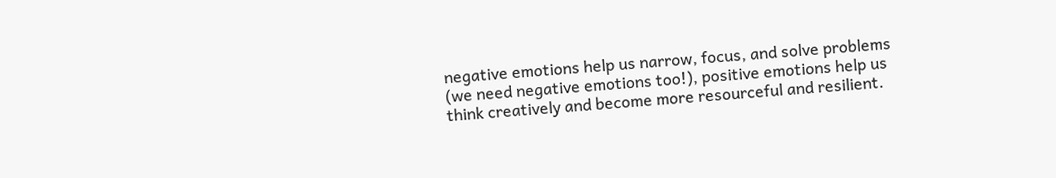negative emotions help us narrow, focus, and solve problems (we need negative emotions too!), positive emotions help us think creatively and become more resourceful and resilient.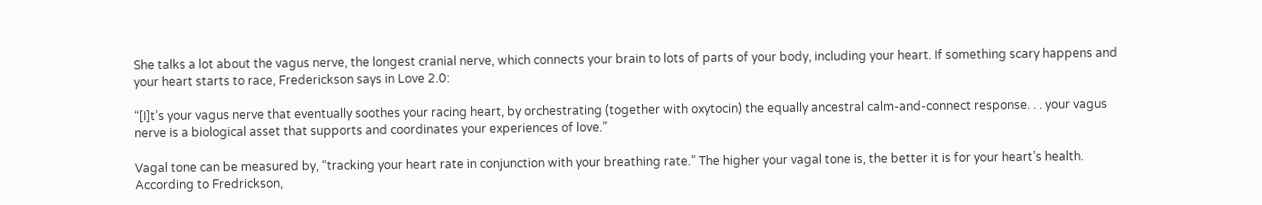She talks a lot about the vagus nerve, the longest cranial nerve, which connects your brain to lots of parts of your body, including your heart. If something scary happens and your heart starts to race, Frederickson says in Love 2.0:

“[I]t’s your vagus nerve that eventually soothes your racing heart, by orchestrating (together with oxytocin) the equally ancestral calm-and-connect response. . . your vagus nerve is a biological asset that supports and coordinates your experiences of love.”

Vagal tone can be measured by, “tracking your heart rate in conjunction with your breathing rate.” The higher your vagal tone is, the better it is for your heart’s health. According to Fredrickson,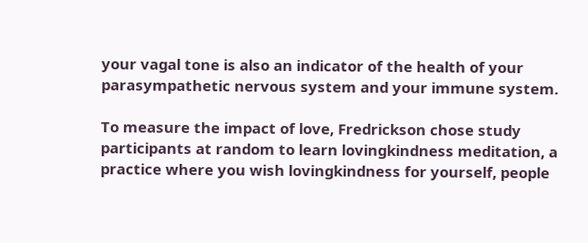your vagal tone is also an indicator of the health of your parasympathetic nervous system and your immune system.

To measure the impact of love, Fredrickson chose study participants at random to learn lovingkindness meditation, a practice where you wish lovingkindness for yourself, people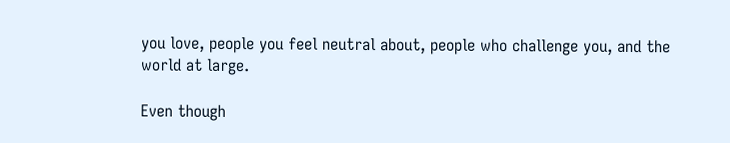you love, people you feel neutral about, people who challenge you, and the world at large.

Even though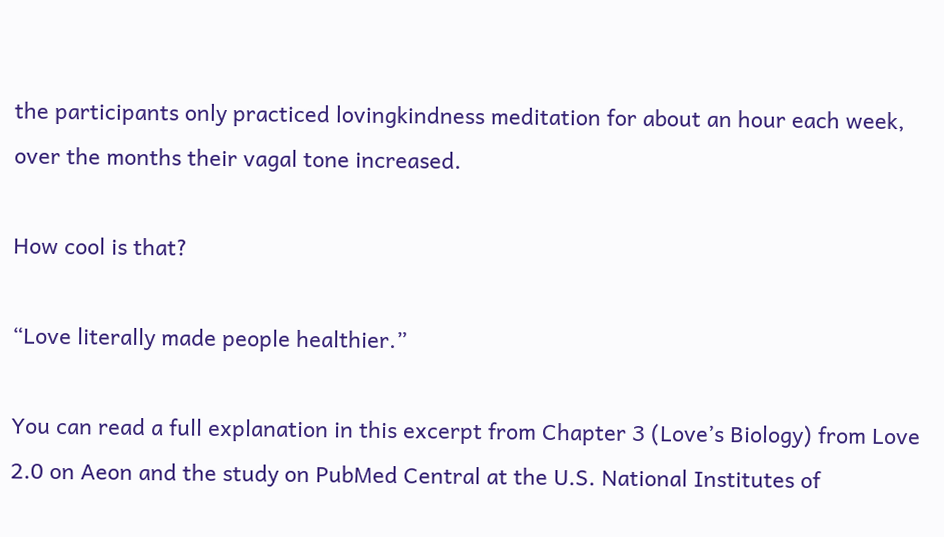the participants only practiced lovingkindness meditation for about an hour each week, over the months their vagal tone increased.

How cool is that?

“Love literally made people healthier.”

You can read a full explanation in this excerpt from Chapter 3 (Love’s Biology) from Love 2.0 on Aeon and the study on PubMed Central at the U.S. National Institutes of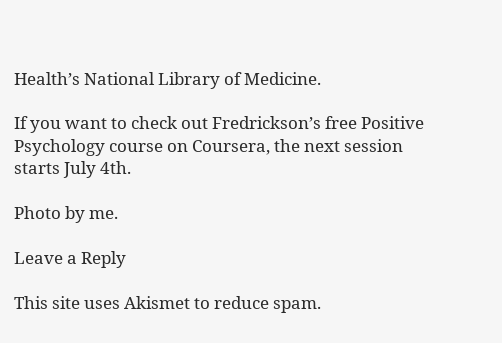Health’s National Library of Medicine.

If you want to check out Fredrickson’s free Positive Psychology course on Coursera, the next session starts July 4th.

Photo by me.

Leave a Reply

This site uses Akismet to reduce spam.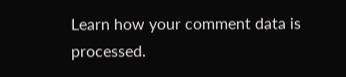Learn how your comment data is processed.